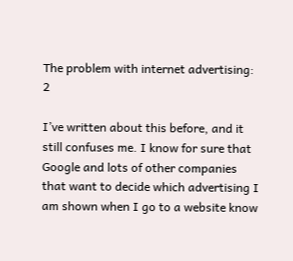The problem with internet advertising: 2

I’ve written about this before, and it still confuses me. I know for sure that Google and lots of other companies that want to decide which advertising I am shown when I go to a website know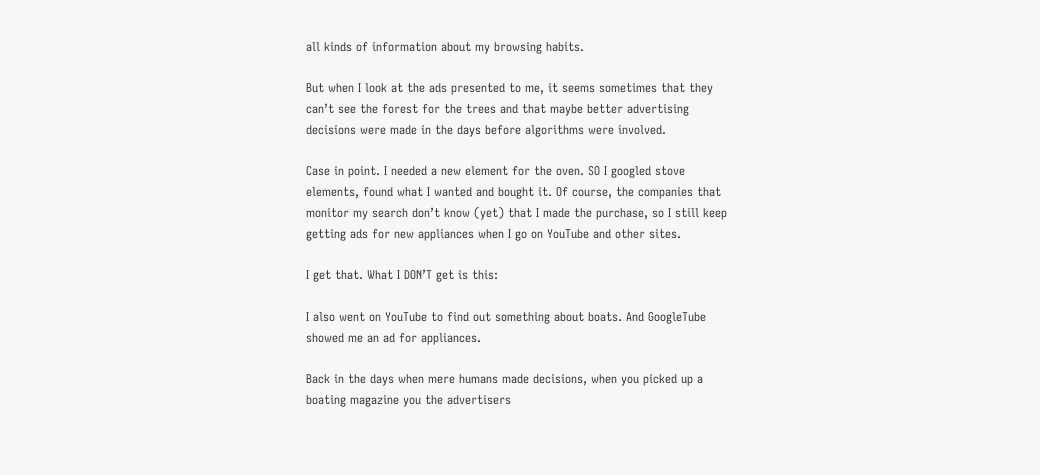all kinds of information about my browsing habits.

But when I look at the ads presented to me, it seems sometimes that they can’t see the forest for the trees and that maybe better advertising decisions were made in the days before algorithms were involved.

Case in point. I needed a new element for the oven. SO I googled stove elements, found what I wanted and bought it. Of course, the companies that monitor my search don’t know (yet) that I made the purchase, so I still keep getting ads for new appliances when I go on YouTube and other sites.

I get that. What I DON’T get is this:

I also went on YouTube to find out something about boats. And GoogleTube showed me an ad for appliances.

Back in the days when mere humans made decisions, when you picked up a boating magazine you the advertisers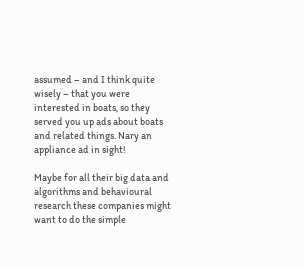assumed – and I think quite wisely – that you were interested in boats, so they served you up ads about boats and related things. Nary an appliance ad in sight!

Maybe for all their big data and algorithms and behavioural research these companies might want to do the simple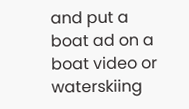and put a boat ad on a boat video or waterskiing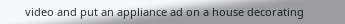video and put an appliance ad on a house decorating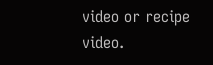video or recipe video.